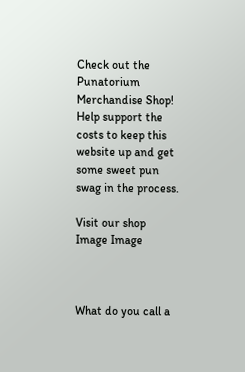Check out the Punatorium Merchandise Shop! Help support the costs to keep this website up and get some sweet pun swag in the process.

Visit our shop
Image Image



What do you call a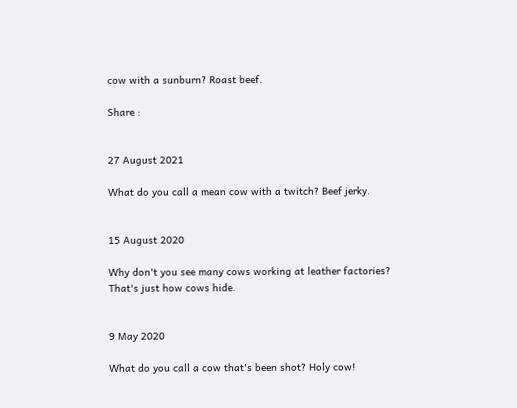cow with a sunburn? Roast beef.

Share :


27 August 2021

What do you call a mean cow with a twitch? Beef jerky.


15 August 2020

Why don't you see many cows working at leather factories? That's just how cows hide.


9 May 2020

What do you call a cow that's been shot? Holy cow!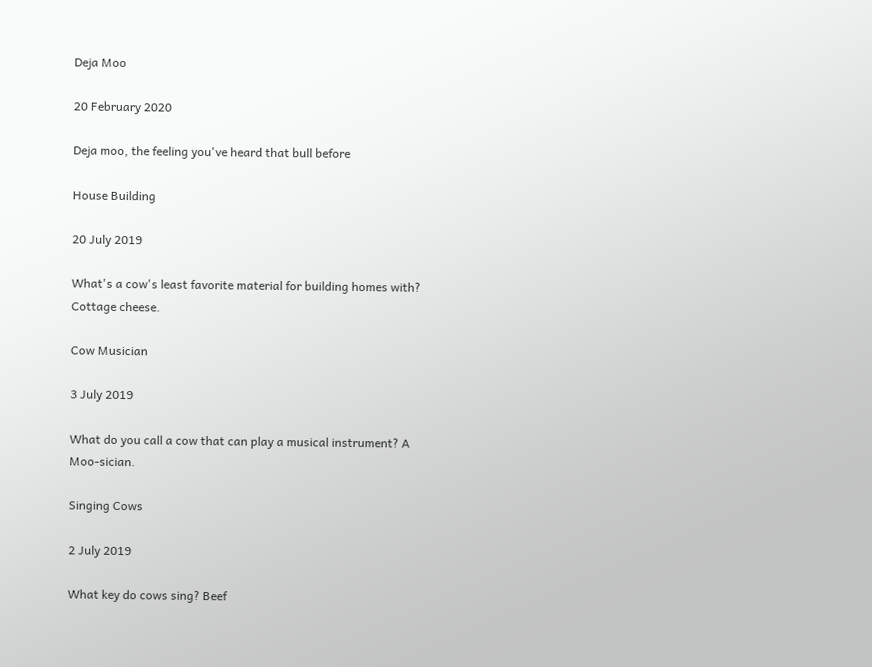Deja Moo

20 February 2020

Deja moo, the feeling you've heard that bull before

House Building

20 July 2019

What's a cow's least favorite material for building homes with? Cottage cheese.

Cow Musician

3 July 2019

What do you call a cow that can play a musical instrument? A Moo-sician.

Singing Cows

2 July 2019

What key do cows sing? Beef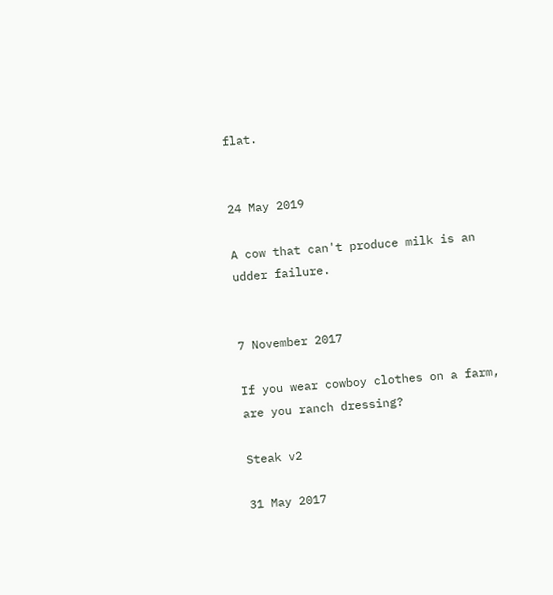flat.


24 May 2019

A cow that can't produce milk is an udder failure.


7 November 2017

If you wear cowboy clothes on a farm, are you ranch dressing?

Steak v2

31 May 2017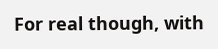For real though, with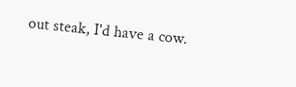out steak, I'd have a cow.